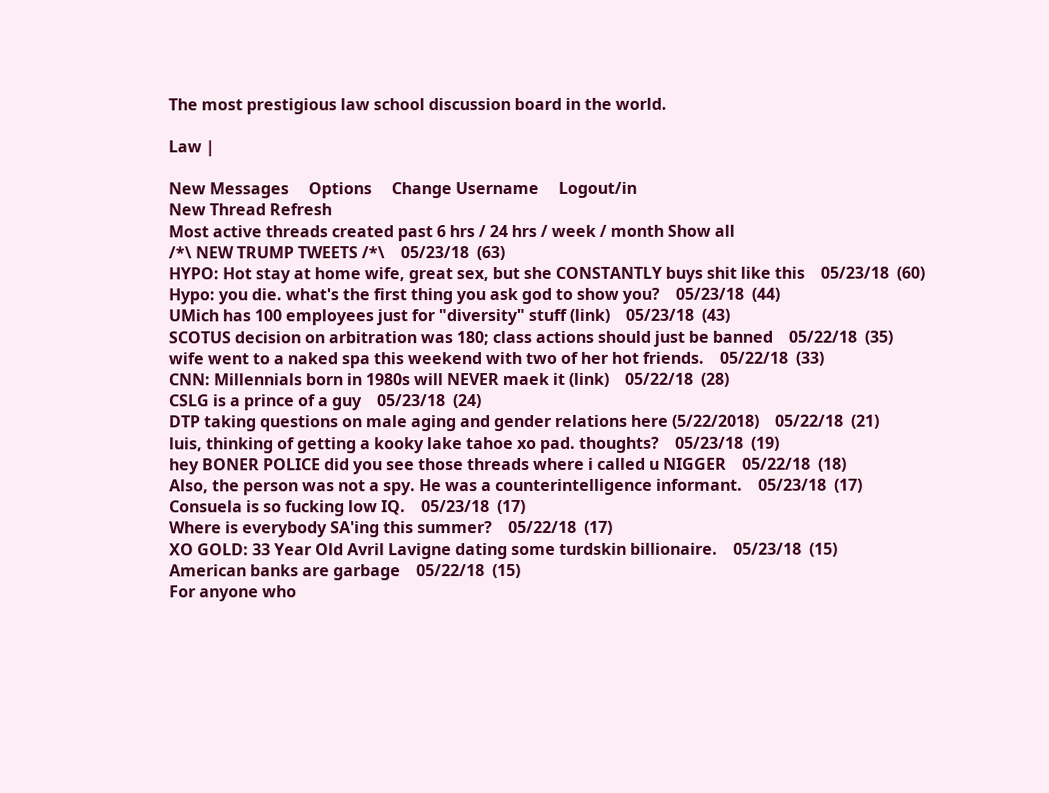The most prestigious law school discussion board in the world.

Law |

New Messages     Options     Change Username     Logout/in
New Thread Refresh
Most active threads created past 6 hrs / 24 hrs / week / month Show all
/*\ NEW TRUMP TWEETS /*\    05/23/18  (63)
HYPO: Hot stay at home wife, great sex, but she CONSTANTLY buys shit like this    05/23/18  (60)
Hypo: you die. what's the first thing you ask god to show you?    05/23/18  (44)
UMich has 100 employees just for "diversity" stuff (link)    05/23/18  (43)
SCOTUS decision on arbitration was 180; class actions should just be banned    05/22/18  (35)
wife went to a naked spa this weekend with two of her hot friends.    05/22/18  (33)
CNN: Millennials born in 1980s will NEVER maek it (link)    05/22/18  (28)
CSLG is a prince of a guy    05/23/18  (24)
DTP taking questions on male aging and gender relations here (5/22/2018)    05/22/18  (21)
luis, thinking of getting a kooky lake tahoe xo pad. thoughts?    05/23/18  (19)
hey BONER POLICE did you see those threads where i called u NIGGER    05/22/18  (18)
Also, the person was not a spy. He was a counterintelligence informant.    05/23/18  (17)
Consuela is so fucking low IQ.    05/23/18  (17)
Where is everybody SA'ing this summer?    05/22/18  (17)
XO GOLD: 33 Year Old Avril Lavigne dating some turdskin billionaire.    05/23/18  (15)
American banks are garbage    05/22/18  (15)
For anyone who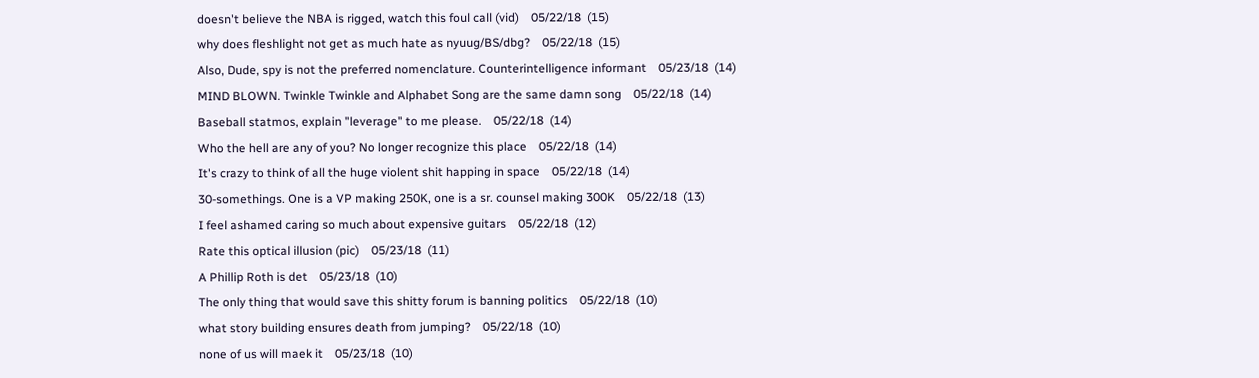doesn't believe the NBA is rigged, watch this foul call (vid)    05/22/18  (15)
why does fleshlight not get as much hate as nyuug/BS/dbg?    05/22/18  (15)
Also, Dude, spy is not the preferred nomenclature. Counterintelligence informant    05/23/18  (14)
MIND BLOWN. Twinkle Twinkle and Alphabet Song are the same damn song    05/22/18  (14)
Baseball statmos, explain "leverage" to me please.    05/22/18  (14)
Who the hell are any of you? No longer recognize this place    05/22/18  (14)
It's crazy to think of all the huge violent shit happing in space    05/22/18  (14)
30-somethings. One is a VP making 250K, one is a sr. counsel making 300K    05/22/18  (13)
I feel ashamed caring so much about expensive guitars    05/22/18  (12)
Rate this optical illusion (pic)    05/23/18  (11)
A Phillip Roth is det    05/23/18  (10)
The only thing that would save this shitty forum is banning politics    05/22/18  (10)
what story building ensures death from jumping?    05/22/18  (10)
none of us will maek it    05/23/18  (10)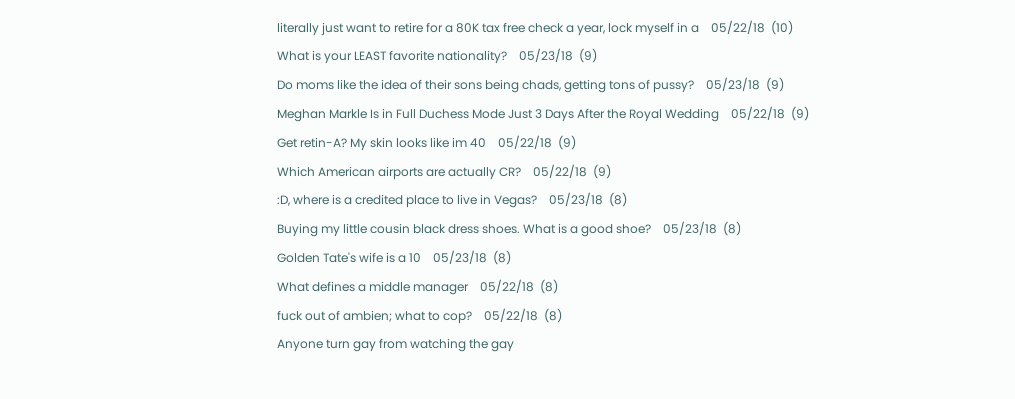literally just want to retire for a 80K tax free check a year, lock myself in a    05/22/18  (10)
What is your LEAST favorite nationality?    05/23/18  (9)
Do moms like the idea of their sons being chads, getting tons of pussy?    05/23/18  (9)
Meghan Markle Is in Full Duchess Mode Just 3 Days After the Royal Wedding    05/22/18  (9)
Get retin-A? My skin looks like im 40    05/22/18  (9)
Which American airports are actually CR?    05/22/18  (9)
:D, where is a credited place to live in Vegas?    05/23/18  (8)
Buying my little cousin black dress shoes. What is a good shoe?    05/23/18  (8)
Golden Tate's wife is a 10    05/23/18  (8)
What defines a middle manager    05/22/18  (8)
fuck out of ambien; what to cop?    05/22/18  (8)
Anyone turn gay from watching the gay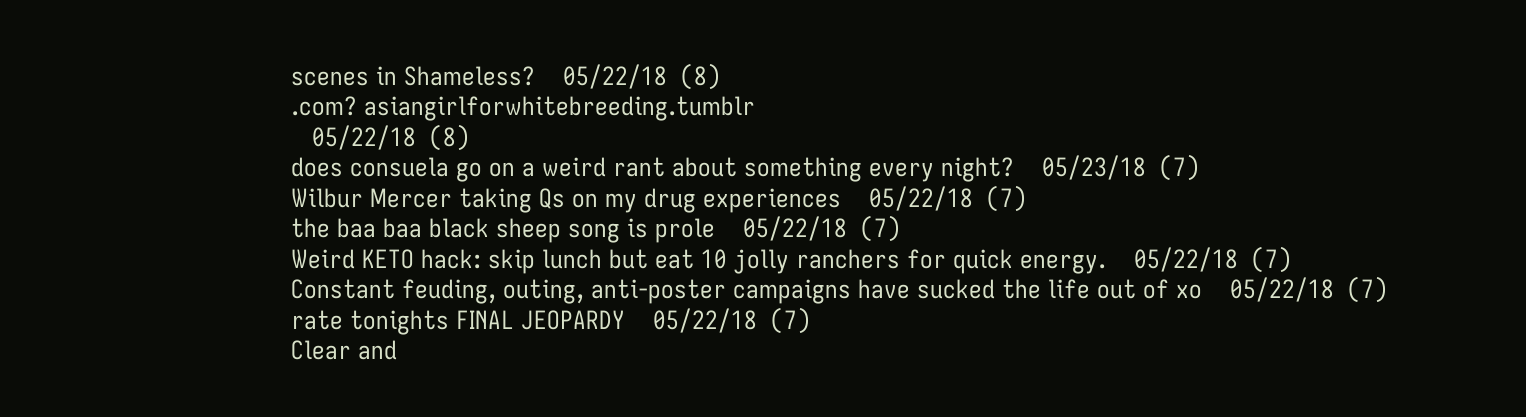scenes in Shameless?    05/22/18  (8)
.com? asiangirlforwhitebreeding.tumblr
   05/22/18  (8)
does consuela go on a weird rant about something every night?    05/23/18  (7)
Wilbur Mercer taking Qs on my drug experiences    05/22/18  (7)
the baa baa black sheep song is prole    05/22/18  (7)
Weird KETO hack: skip lunch but eat 10 jolly ranchers for quick energy.    05/22/18  (7)
Constant feuding, outing, anti-poster campaigns have sucked the life out of xo    05/22/18  (7)
rate tonights FINAL JEOPARDY    05/22/18  (7)
Clear and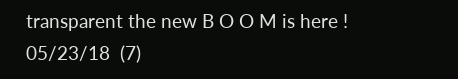transparent the new B O O M is here !    05/23/18  (7)